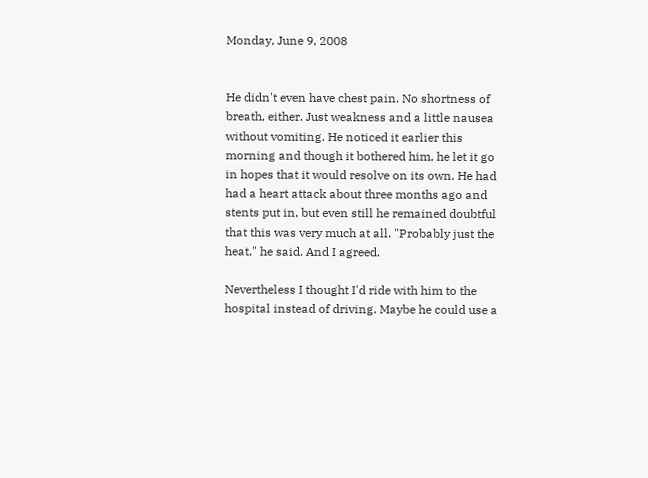Monday, June 9, 2008


He didn't even have chest pain. No shortness of breath, either. Just weakness and a little nausea without vomiting. He noticed it earlier this morning and though it bothered him, he let it go in hopes that it would resolve on its own. He had had a heart attack about three months ago and stents put in, but even still he remained doubtful that this was very much at all. "Probably just the heat," he said. And I agreed.

Nevertheless I thought I'd ride with him to the hospital instead of driving. Maybe he could use a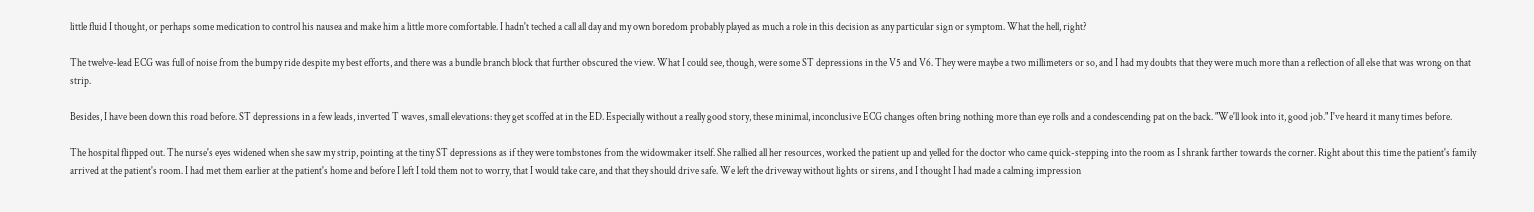little fluid I thought, or perhaps some medication to control his nausea and make him a little more comfortable. I hadn't teched a call all day and my own boredom probably played as much a role in this decision as any particular sign or symptom. What the hell, right?

The twelve-lead ECG was full of noise from the bumpy ride despite my best efforts, and there was a bundle branch block that further obscured the view. What I could see, though, were some ST depressions in the V5 and V6. They were maybe a two millimeters or so, and I had my doubts that they were much more than a reflection of all else that was wrong on that strip.

Besides, I have been down this road before. ST depressions in a few leads, inverted T waves, small elevations: they get scoffed at in the ED. Especially without a really good story, these minimal, inconclusive ECG changes often bring nothing more than eye rolls and a condescending pat on the back. "We'll look into it, good job." I've heard it many times before.

The hospital flipped out. The nurse's eyes widened when she saw my strip, pointing at the tiny ST depressions as if they were tombstones from the widowmaker itself. She rallied all her resources, worked the patient up and yelled for the doctor who came quick-stepping into the room as I shrank farther towards the corner. Right about this time the patient's family arrived at the patient's room. I had met them earlier at the patient's home and before I left I told them not to worry, that I would take care, and that they should drive safe. We left the driveway without lights or sirens, and I thought I had made a calming impression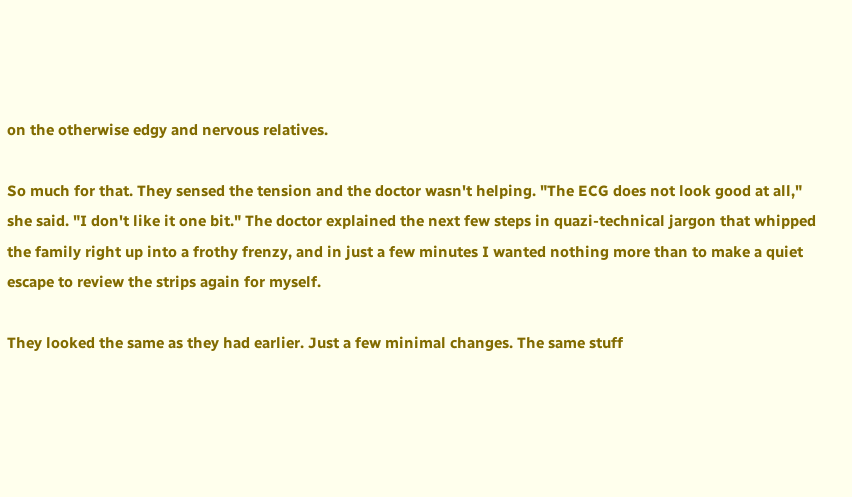on the otherwise edgy and nervous relatives.

So much for that. They sensed the tension and the doctor wasn't helping. "The ECG does not look good at all," she said. "I don't like it one bit." The doctor explained the next few steps in quazi-technical jargon that whipped the family right up into a frothy frenzy, and in just a few minutes I wanted nothing more than to make a quiet escape to review the strips again for myself.

They looked the same as they had earlier. Just a few minimal changes. The same stuff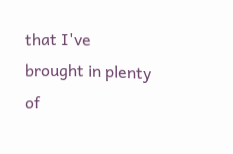that I've brought in plenty of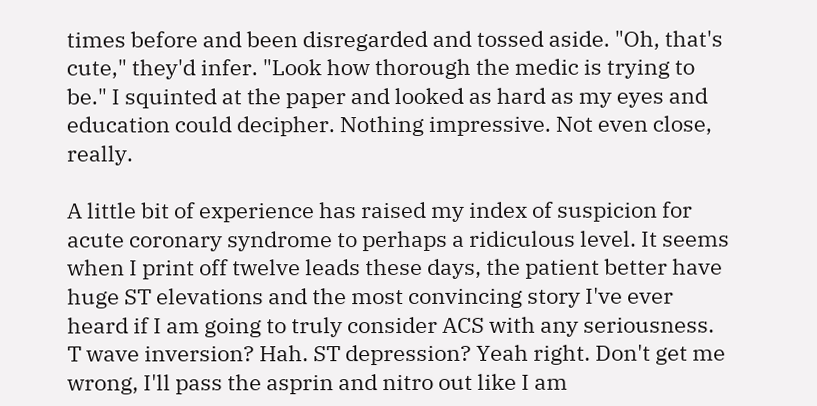times before and been disregarded and tossed aside. "Oh, that's cute," they'd infer. "Look how thorough the medic is trying to be." I squinted at the paper and looked as hard as my eyes and education could decipher. Nothing impressive. Not even close, really.

A little bit of experience has raised my index of suspicion for acute coronary syndrome to perhaps a ridiculous level. It seems when I print off twelve leads these days, the patient better have huge ST elevations and the most convincing story I've ever heard if I am going to truly consider ACS with any seriousness. T wave inversion? Hah. ST depression? Yeah right. Don't get me wrong, I'll pass the asprin and nitro out like I am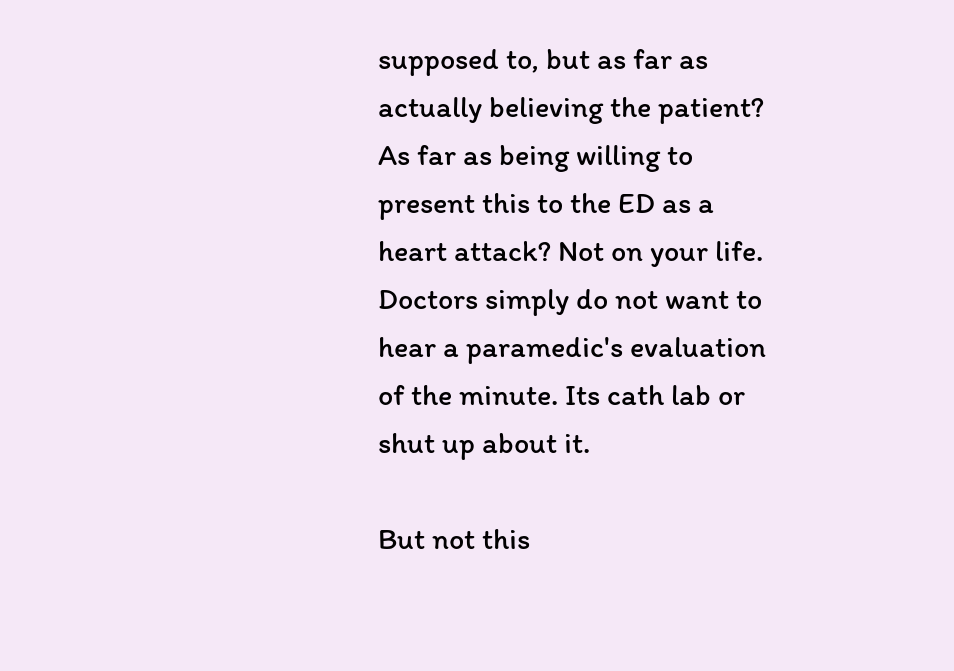supposed to, but as far as actually believing the patient? As far as being willing to present this to the ED as a heart attack? Not on your life. Doctors simply do not want to hear a paramedic's evaluation of the minute. Its cath lab or shut up about it.

But not this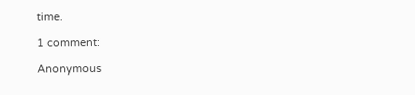time.

1 comment:

Anonymous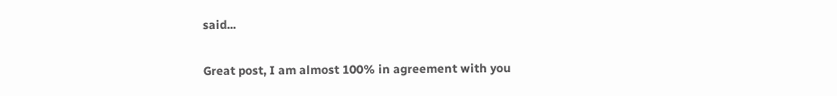said...

Great post, I am almost 100% in agreement with you